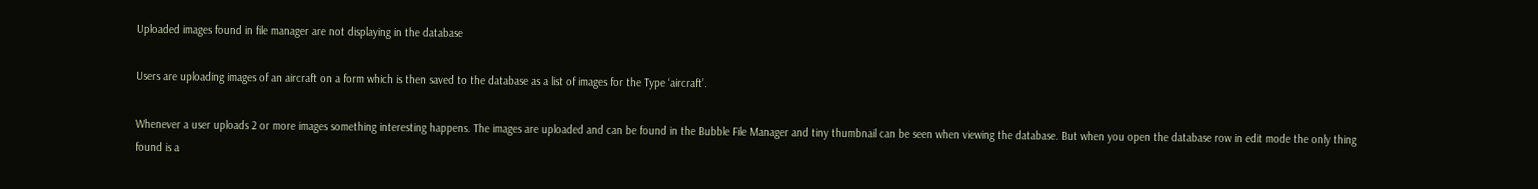Uploaded images found in file manager are not displaying in the database

Users are uploading images of an aircraft on a form which is then saved to the database as a list of images for the Type ‘aircraft’.

Whenever a user uploads 2 or more images something interesting happens. The images are uploaded and can be found in the Bubble File Manager and tiny thumbnail can be seen when viewing the database. But when you open the database row in edit mode the only thing found is a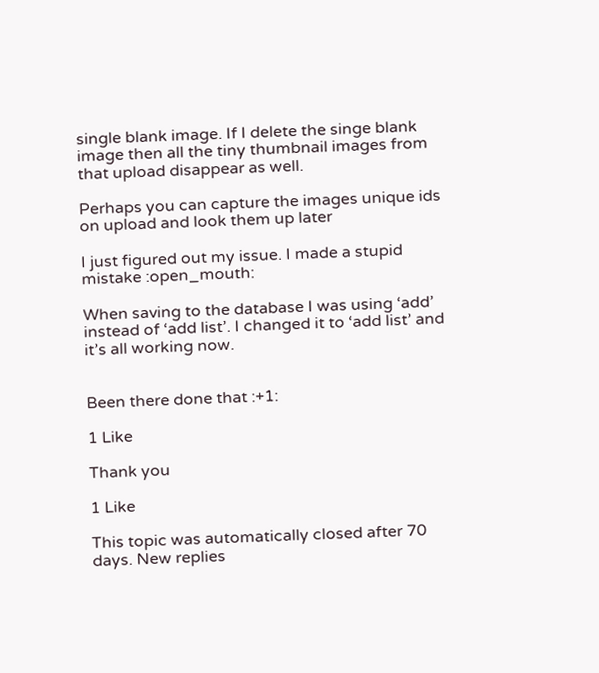single blank image. If I delete the singe blank image then all the tiny thumbnail images from that upload disappear as well.

Perhaps you can capture the images unique ids on upload and look them up later

I just figured out my issue. I made a stupid mistake :open_mouth:

When saving to the database I was using ‘add’ instead of ‘add list’. I changed it to ‘add list’ and it’s all working now.


Been there done that :+1:

1 Like

Thank you

1 Like

This topic was automatically closed after 70 days. New replies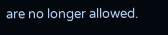are no longer allowed.